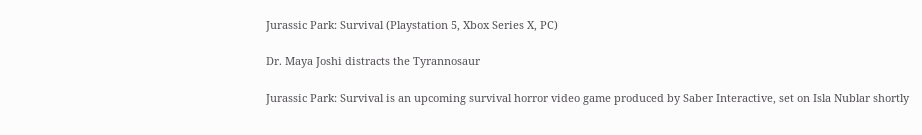Jurassic Park: Survival (Playstation 5, Xbox Series X, PC)

Dr. Maya Joshi distracts the Tyrannosaur

Jurassic Park: Survival is an upcoming survival horror video game produced by Saber Interactive, set on Isla Nublar shortly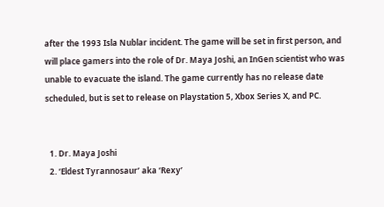after the 1993 Isla Nublar incident. The game will be set in first person, and will place gamers into the role of Dr. Maya Joshi, an InGen scientist who was unable to evacuate the island. The game currently has no release date scheduled, but is set to release on Playstation 5, Xbox Series X, and PC.


  1. Dr. Maya Joshi
  2. ‘Eldest Tyrannosaur’ aka ‘Rexy’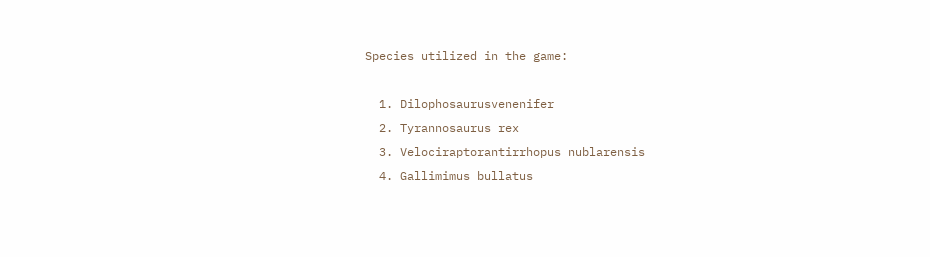Species utilized in the game:

  1. Dilophosaurusvenenifer
  2. Tyrannosaurus rex
  3. Velociraptorantirrhopus nublarensis
  4. Gallimimus bullatus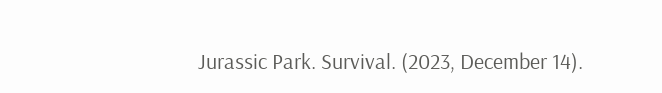Jurassic Park. Survival. (2023, December 14).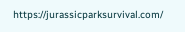https://jurassicparksurvival.com/